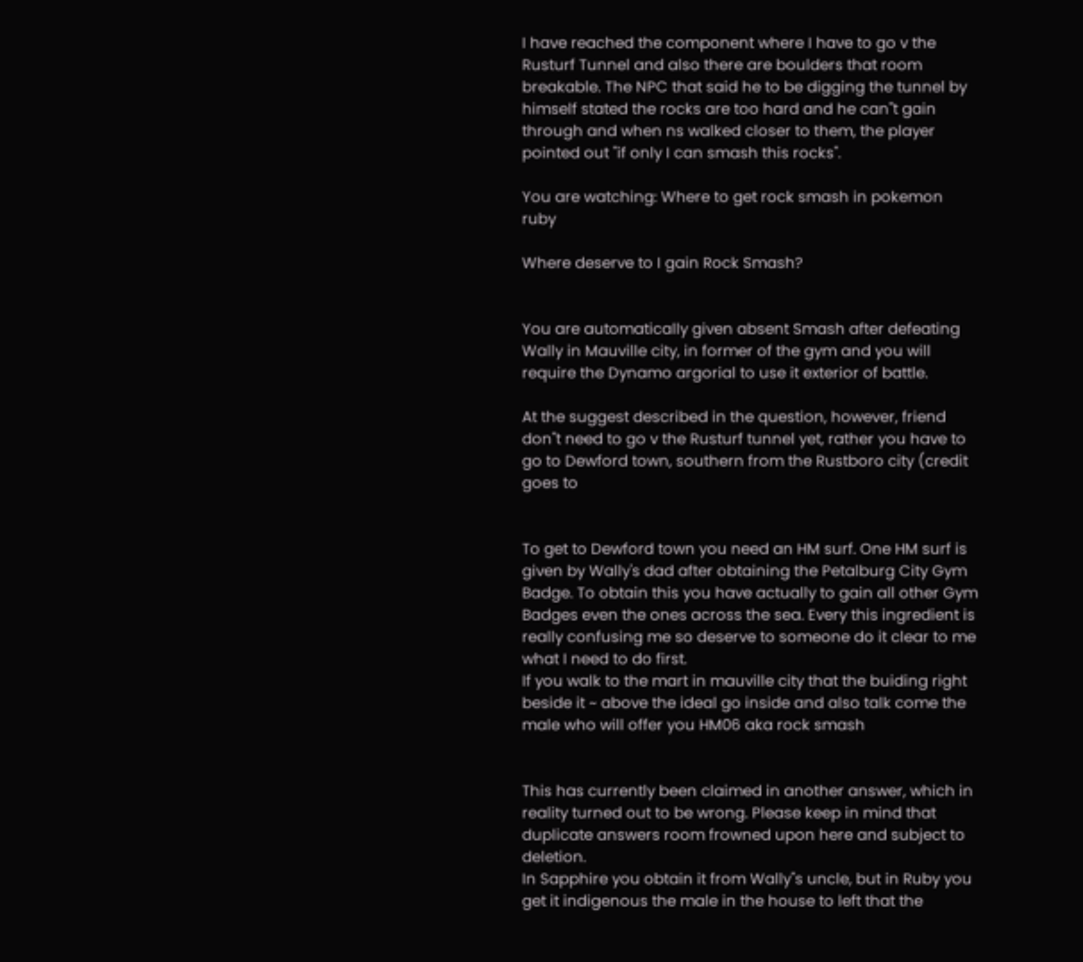I have reached the component where I have to go v the Rusturf Tunnel and also there are boulders that room breakable. The NPC that said he to be digging the tunnel by himself stated the rocks are too hard and he can"t gain through and when ns walked closer to them, the player pointed out "if only I can smash this rocks".

You are watching: Where to get rock smash in pokemon ruby

Where deserve to I gain Rock Smash?


You are automatically given absent Smash after defeating Wally in Mauville city, in former of the gym and you will require the Dynamo argorial to use it exterior of battle.

At the suggest described in the question, however, friend don"t need to go v the Rusturf tunnel yet, rather you have to go to Dewford town, southern from the Rustboro city (credit goes to


To get to Dewford town you need an HM surf. One HM surf is given by Wally's dad after obtaining the Petalburg City Gym Badge. To obtain this you have actually to gain all other Gym Badges even the ones across the sea. Every this ingredient is really confusing me so deserve to someone do it clear to me what I need to do first.
If you walk to the mart in mauville city that the buiding right beside it ~ above the ideal go inside and also talk come the male who will offer you HM06 aka rock smash


This has currently been claimed in another answer, which in reality turned out to be wrong. Please keep in mind that duplicate answers room frowned upon here and subject to deletion.
In Sapphire you obtain it from Wally"s uncle, but in Ruby you get it indigenous the male in the house to left that the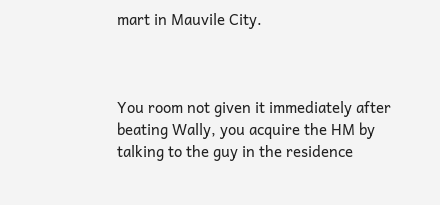mart in Mauvile City.



You room not given it immediately after beating Wally, you acquire the HM by talking to the guy in the residence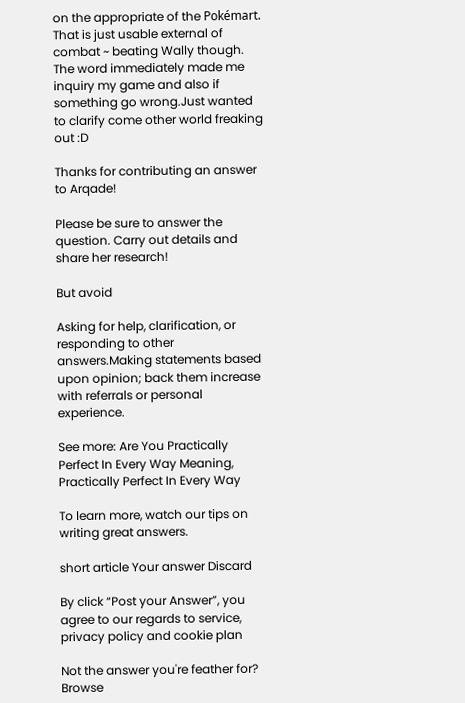on the appropriate of the Pokémart. That is just usable external of combat ~ beating Wally though. The word immediately made me inquiry my game and also if something go wrong.Just wanted to clarify come other world freaking out :D

Thanks for contributing an answer to Arqade!

Please be sure to answer the question. Carry out details and share her research!

But avoid

Asking for help, clarification, or responding to other answers.Making statements based upon opinion; back them increase with referrals or personal experience.

See more: Are You Practically Perfect In Every Way Meaning, Practically Perfect In Every Way

To learn more, watch our tips on writing great answers.

short article Your answer Discard

By click “Post your Answer”, you agree to our regards to service, privacy policy and cookie plan

Not the answer you're feather for? Browse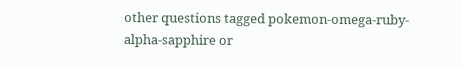other questions tagged pokemon-omega-ruby-alpha-sapphire or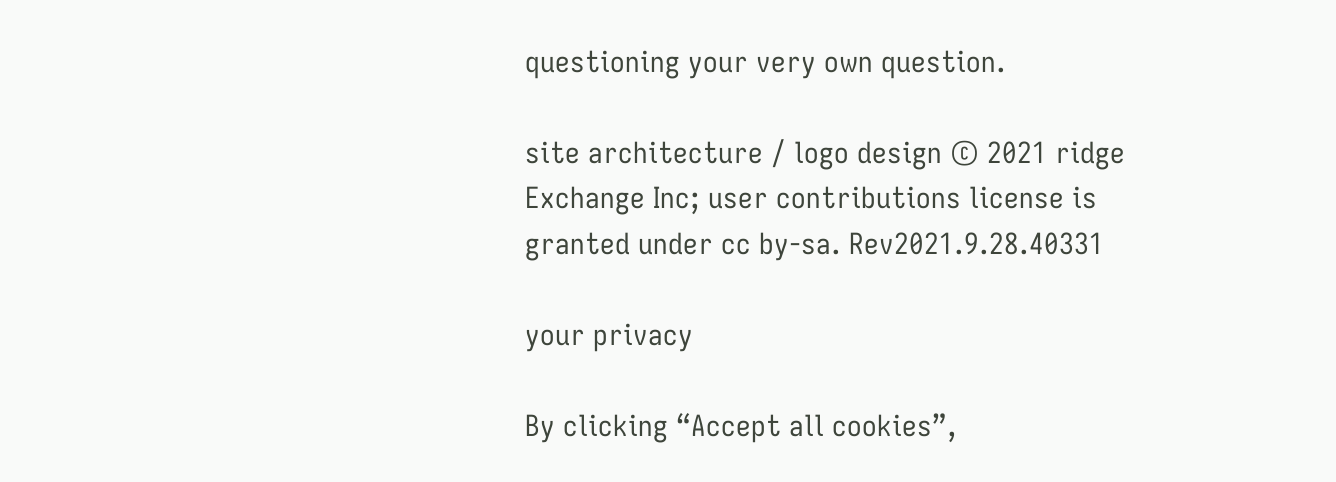questioning your very own question.

site architecture / logo design © 2021 ridge Exchange Inc; user contributions license is granted under cc by-sa. Rev2021.9.28.40331

your privacy

By clicking “Accept all cookies”,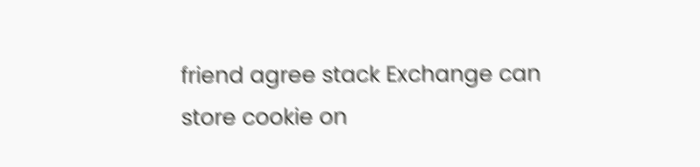friend agree stack Exchange can store cookie on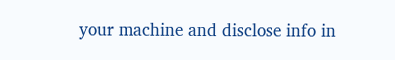your machine and disclose info in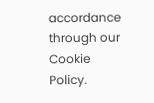accordance through our Cookie Policy.